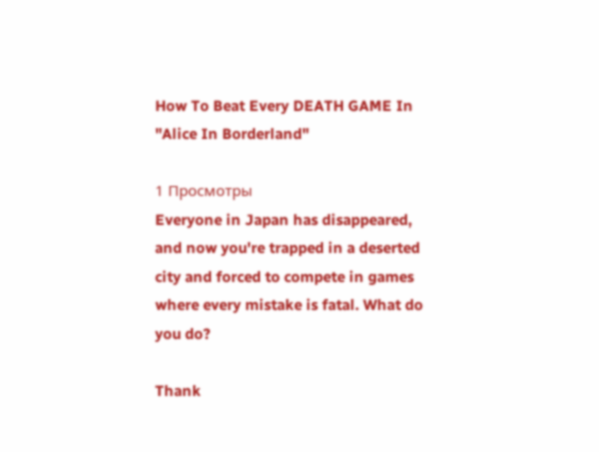How To Beat Every DEATH GAME In "Alice In Borderland"

1 Просмотры
Everyone in Japan has disappeared, and now you're trapped in a deserted city and forced to compete in games where every mistake is fatal. What do you do?

Thank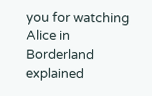you for watching Alice in Borderland explained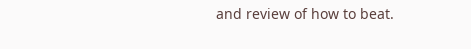and review of how to beat.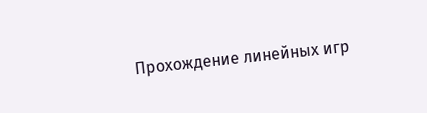Прохождение линейных игр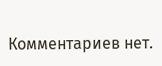Комментариев нет.